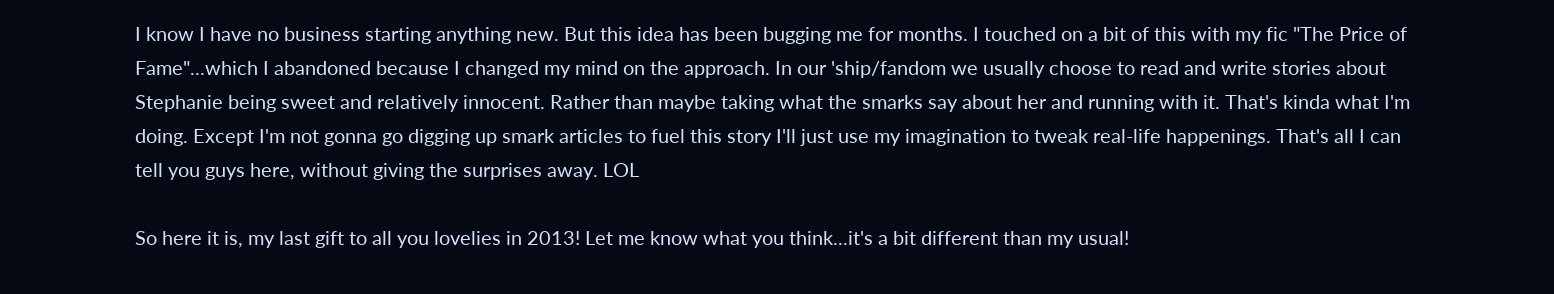I know I have no business starting anything new. But this idea has been bugging me for months. I touched on a bit of this with my fic "The Price of Fame"...which I abandoned because I changed my mind on the approach. In our 'ship/fandom we usually choose to read and write stories about Stephanie being sweet and relatively innocent. Rather than maybe taking what the smarks say about her and running with it. That's kinda what I'm doing. Except I'm not gonna go digging up smark articles to fuel this story I'll just use my imagination to tweak real-life happenings. That's all I can tell you guys here, without giving the surprises away. LOL

So here it is, my last gift to all you lovelies in 2013! Let me know what you think...it's a bit different than my usual!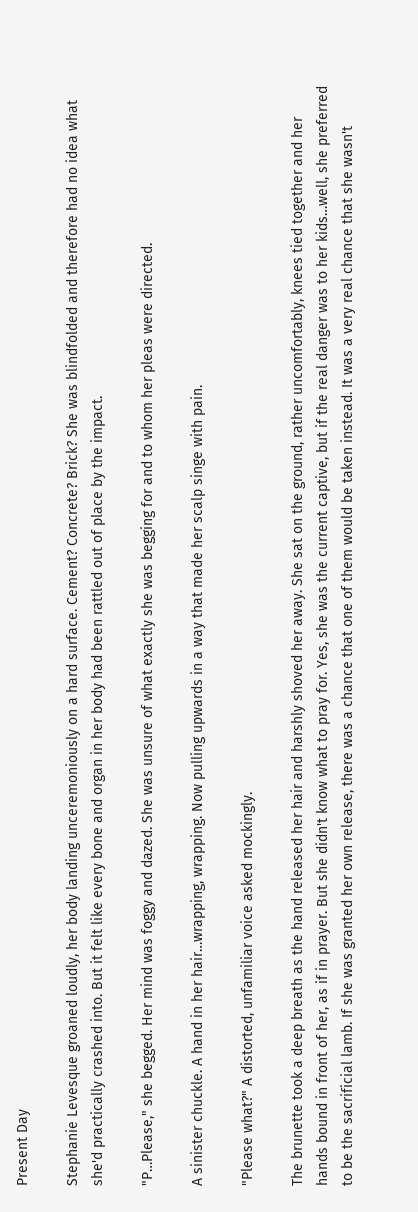Present Day

Stephanie Levesque groaned loudly, her body landing unceremoniously on a hard surface. Cement? Concrete? Brick? She was blindfolded and therefore had no idea what she'd practically crashed into. But it felt like every bone and organ in her body had been rattled out of place by the impact.

"P…Please," she begged. Her mind was foggy and dazed. She was unsure of what exactly she was begging for and to whom her pleas were directed.

A sinister chuckle. A hand in her hair…wrapping, wrapping. Now pulling upwards in a way that made her scalp singe with pain.

"Please what?" A distorted, unfamiliar voice asked mockingly.

The brunette took a deep breath as the hand released her hair and harshly shoved her away. She sat on the ground, rather uncomfortably, knees tied together and her hands bound in front of her, as if in prayer. But she didn't know what to pray for. Yes, she was the current captive, but if the real danger was to her kids…well, she preferred to be the sacrificial lamb. If she was granted her own release, there was a chance that one of them would be taken instead. It was a very real chance that she wasn't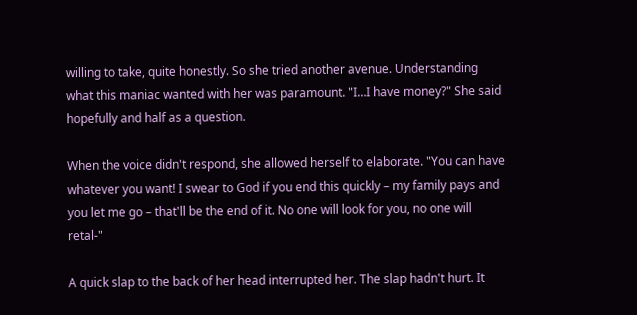willing to take, quite honestly. So she tried another avenue. Understanding what this maniac wanted with her was paramount. "I…I have money?" She said hopefully and half as a question.

When the voice didn't respond, she allowed herself to elaborate. "You can have whatever you want! I swear to God if you end this quickly – my family pays and you let me go – that'll be the end of it. No one will look for you, no one will retal-"

A quick slap to the back of her head interrupted her. The slap hadn't hurt. It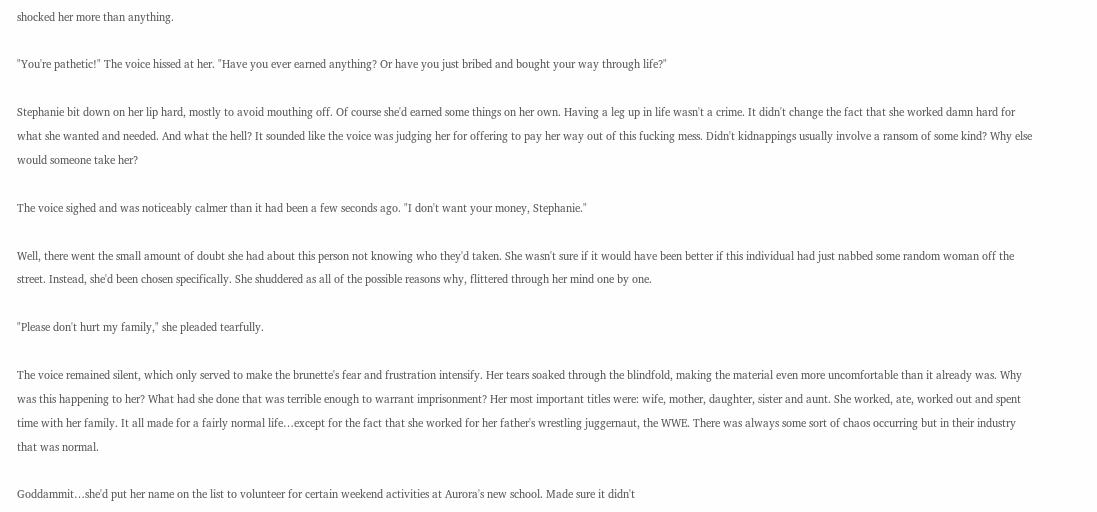shocked her more than anything.

"You're pathetic!" The voice hissed at her. "Have you ever earned anything? Or have you just bribed and bought your way through life?"

Stephanie bit down on her lip hard, mostly to avoid mouthing off. Of course she'd earned some things on her own. Having a leg up in life wasn't a crime. It didn't change the fact that she worked damn hard for what she wanted and needed. And what the hell? It sounded like the voice was judging her for offering to pay her way out of this fucking mess. Didn't kidnappings usually involve a ransom of some kind? Why else would someone take her?

The voice sighed and was noticeably calmer than it had been a few seconds ago. "I don't want your money, Stephanie."

Well, there went the small amount of doubt she had about this person not knowing who they'd taken. She wasn't sure if it would have been better if this individual had just nabbed some random woman off the street. Instead, she'd been chosen specifically. She shuddered as all of the possible reasons why, flittered through her mind one by one.

"Please don't hurt my family," she pleaded tearfully.

The voice remained silent, which only served to make the brunette's fear and frustration intensify. Her tears soaked through the blindfold, making the material even more uncomfortable than it already was. Why was this happening to her? What had she done that was terrible enough to warrant imprisonment? Her most important titles were: wife, mother, daughter, sister and aunt. She worked, ate, worked out and spent time with her family. It all made for a fairly normal life…except for the fact that she worked for her father's wrestling juggernaut, the WWE. There was always some sort of chaos occurring but in their industry that was normal.

Goddammit…she'd put her name on the list to volunteer for certain weekend activities at Aurora's new school. Made sure it didn't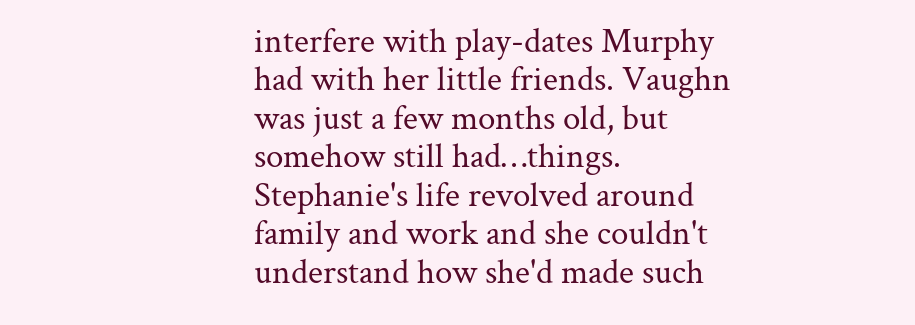interfere with play-dates Murphy had with her little friends. Vaughn was just a few months old, but somehow still had…things. Stephanie's life revolved around family and work and she couldn't understand how she'd made such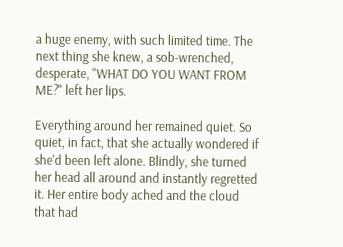a huge enemy, with such limited time. The next thing she knew, a sob-wrenched, desperate, "WHAT DO YOU WANT FROM ME?" left her lips.

Everything around her remained quiet. So quiet, in fact, that she actually wondered if she'd been left alone. Blindly, she turned her head all around and instantly regretted it. Her entire body ached and the cloud that had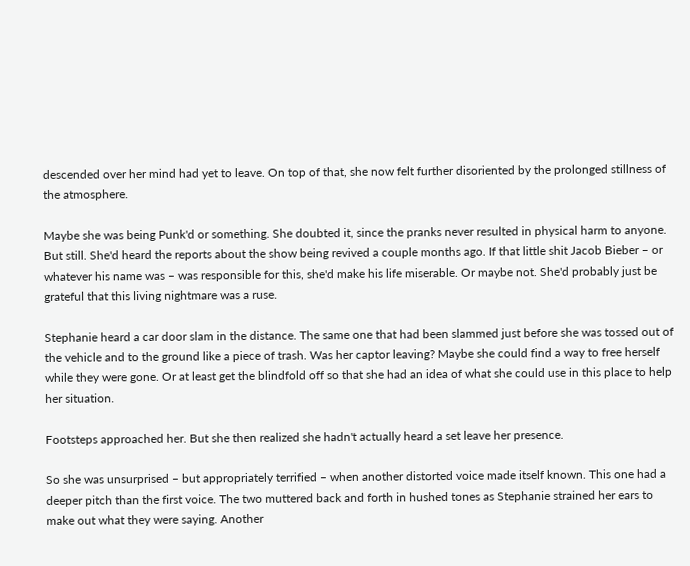descended over her mind had yet to leave. On top of that, she now felt further disoriented by the prolonged stillness of the atmosphere.

Maybe she was being Punk'd or something. She doubted it, since the pranks never resulted in physical harm to anyone. But still. She'd heard the reports about the show being revived a couple months ago. If that little shit Jacob Bieber – or whatever his name was – was responsible for this, she'd make his life miserable. Or maybe not. She'd probably just be grateful that this living nightmare was a ruse.

Stephanie heard a car door slam in the distance. The same one that had been slammed just before she was tossed out of the vehicle and to the ground like a piece of trash. Was her captor leaving? Maybe she could find a way to free herself while they were gone. Or at least get the blindfold off so that she had an idea of what she could use in this place to help her situation.

Footsteps approached her. But she then realized she hadn't actually heard a set leave her presence.

So she was unsurprised – but appropriately terrified – when another distorted voice made itself known. This one had a deeper pitch than the first voice. The two muttered back and forth in hushed tones as Stephanie strained her ears to make out what they were saying. Another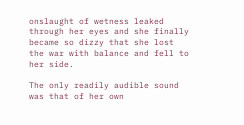onslaught of wetness leaked through her eyes and she finally became so dizzy that she lost the war with balance and fell to her side.

The only readily audible sound was that of her own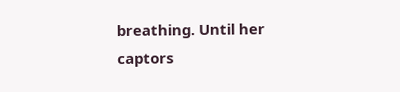breathing. Until her captors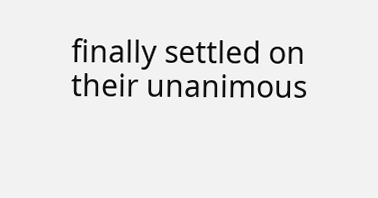finally settled on their unanimous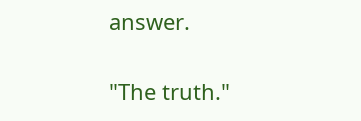answer.

"The truth."